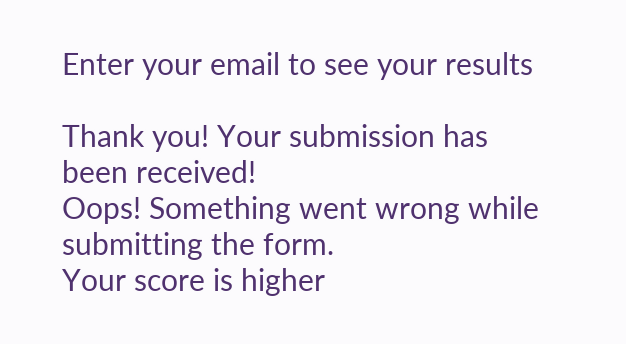Enter your email to see your results

Thank you! Your submission has been received!
Oops! Something went wrong while submitting the form.
Your score is higher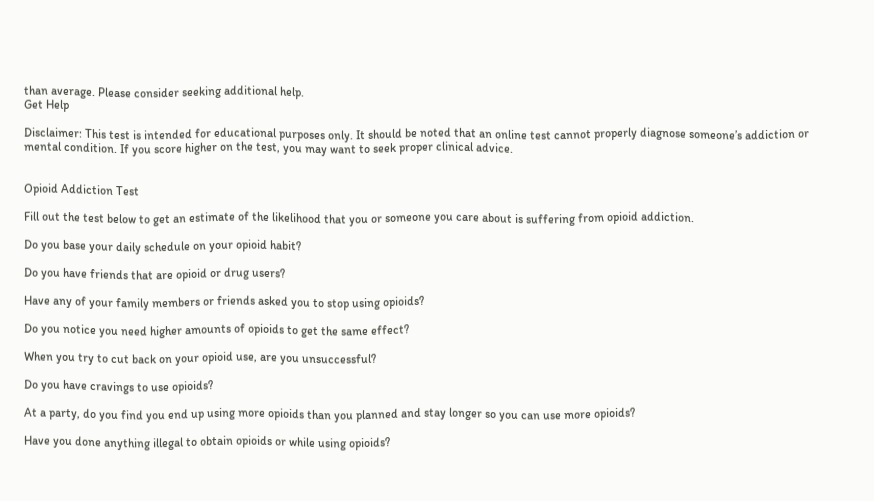than average. Please consider seeking additional help.
Get Help

Disclaimer: This test is intended for educational purposes only. It should be noted that an online test cannot properly diagnose someone’s addiction or mental condition. If you score higher on the test, you may want to seek proper clinical advice.


Opioid Addiction Test

Fill out the test below to get an estimate of the likelihood that you or someone you care about is suffering from opioid addiction.

Do you base your daily schedule on your opioid habit?

Do you have friends that are opioid or drug users?

Have any of your family members or friends asked you to stop using opioids?

Do you notice you need higher amounts of opioids to get the same effect?

When you try to cut back on your opioid use, are you unsuccessful?

Do you have cravings to use opioids?

At a party, do you find you end up using more opioids than you planned and stay longer so you can use more opioids?

Have you done anything illegal to obtain opioids or while using opioids?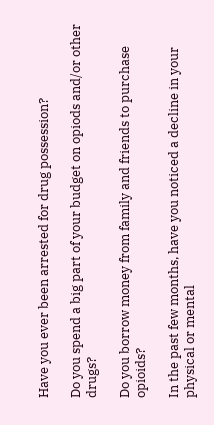Have you ever been arrested for drug possession?

Do you spend a big part of your budget on opiods and/or other drugs?

Do you borrow money from family and friends to purchase opioids?

In the past few months, have you noticed a decline in your physical or mental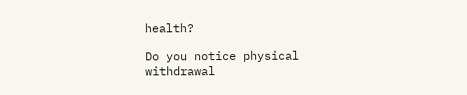health?

Do you notice physical withdrawal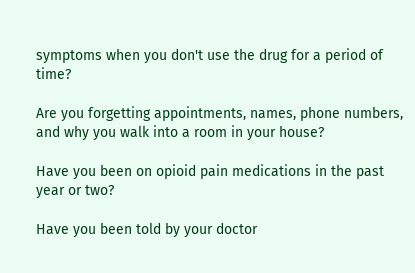symptoms when you don't use the drug for a period of time?

Are you forgetting appointments, names, phone numbers, and why you walk into a room in your house?

Have you been on opioid pain medications in the past year or two?

Have you been told by your doctor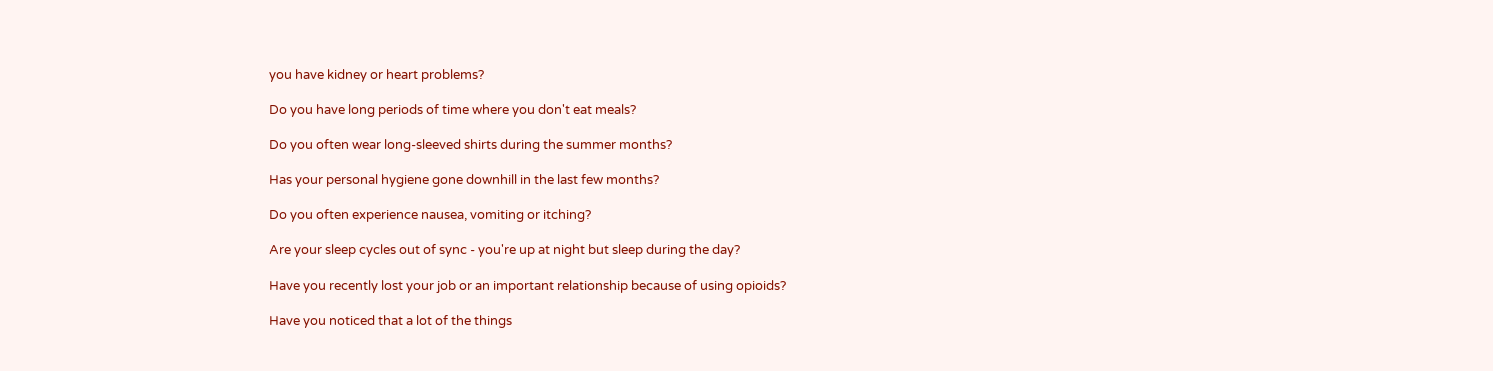you have kidney or heart problems?

Do you have long periods of time where you don't eat meals?

Do you often wear long-sleeved shirts during the summer months?

Has your personal hygiene gone downhill in the last few months?

Do you often experience nausea, vomiting or itching?

Are your sleep cycles out of sync - you're up at night but sleep during the day?

Have you recently lost your job or an important relationship because of using opioids?

Have you noticed that a lot of the things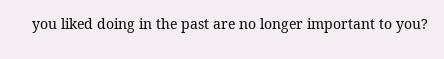you liked doing in the past are no longer important to you?